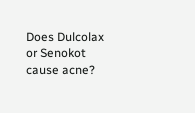Does Dulcolax or Senokot cause acne?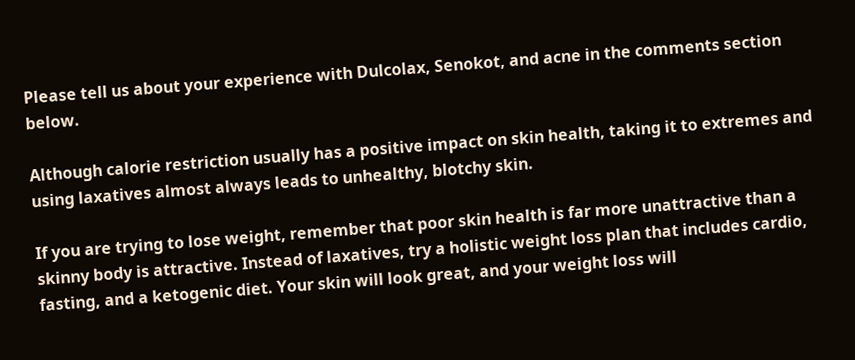Please tell us about your experience with Dulcolax, Senokot, and acne in the comments section below.

Although calorie restriction usually has a positive impact on skin health, taking it to extremes and using laxatives almost always leads to unhealthy, blotchy skin.

If you are trying to lose weight, remember that poor skin health is far more unattractive than a skinny body is attractive. Instead of laxatives, try a holistic weight loss plan that includes cardio, fasting, and a ketogenic diet. Your skin will look great, and your weight loss will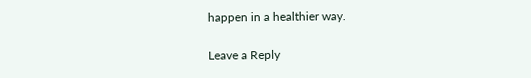happen in a healthier way.

Leave a Reply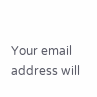Your email address will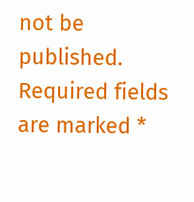not be published. Required fields are marked *